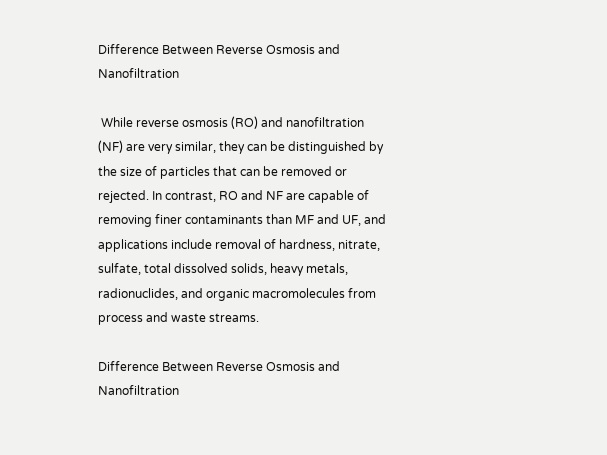Difference Between Reverse Osmosis and Nanofiltration

 While reverse osmosis (RO) and nanofiltration (NF) are very similar, they can be distinguished by the size of particles that can be removed or rejected. In contrast, RO and NF are capable of removing finer contaminants than MF and UF, and applications include removal of hardness, nitrate, sulfate, total dissolved solids, heavy metals, radionuclides, and organic macromolecules from process and waste streams.

Difference Between Reverse Osmosis and Nanofiltration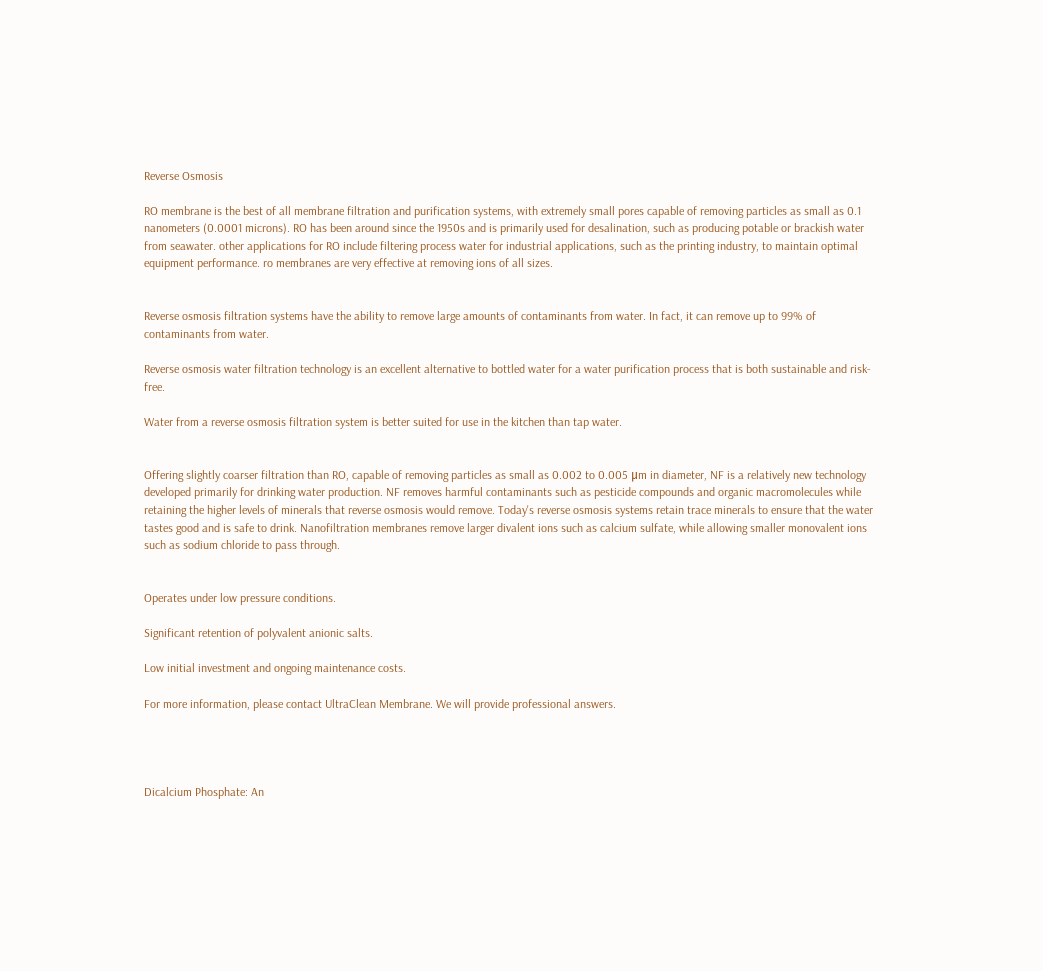Reverse Osmosis

RO membrane is the best of all membrane filtration and purification systems, with extremely small pores capable of removing particles as small as 0.1 nanometers (0.0001 microns). RO has been around since the 1950s and is primarily used for desalination, such as producing potable or brackish water from seawater. other applications for RO include filtering process water for industrial applications, such as the printing industry, to maintain optimal equipment performance. ro membranes are very effective at removing ions of all sizes.


Reverse osmosis filtration systems have the ability to remove large amounts of contaminants from water. In fact, it can remove up to 99% of contaminants from water.

Reverse osmosis water filtration technology is an excellent alternative to bottled water for a water purification process that is both sustainable and risk-free.

Water from a reverse osmosis filtration system is better suited for use in the kitchen than tap water.


Offering slightly coarser filtration than RO, capable of removing particles as small as 0.002 to 0.005 μm in diameter, NF is a relatively new technology developed primarily for drinking water production. NF removes harmful contaminants such as pesticide compounds and organic macromolecules while retaining the higher levels of minerals that reverse osmosis would remove. Today's reverse osmosis systems retain trace minerals to ensure that the water tastes good and is safe to drink. Nanofiltration membranes remove larger divalent ions such as calcium sulfate, while allowing smaller monovalent ions such as sodium chloride to pass through.


Operates under low pressure conditions.

Significant retention of polyvalent anionic salts.

Low initial investment and ongoing maintenance costs.

For more information, please contact UltraClean Membrane. We will provide professional answers.




Dicalcium Phosphate: An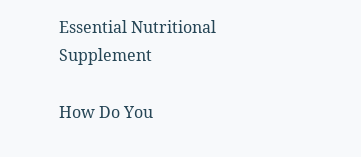Essential Nutritional Supplement

How Do You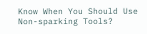Know When You Should Use Non-sparking Tools?